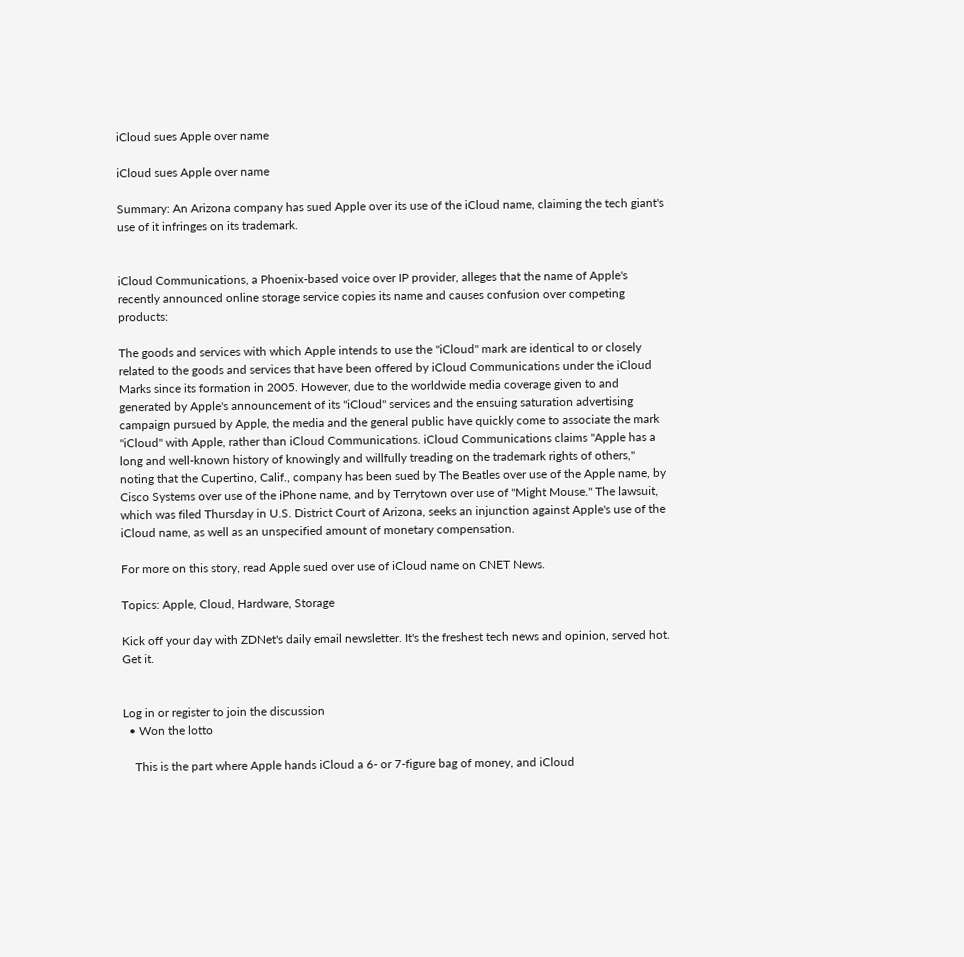iCloud sues Apple over name

iCloud sues Apple over name

Summary: An Arizona company has sued Apple over its use of the iCloud name, claiming the tech giant's use of it infringes on its trademark.


iCloud Communications, a Phoenix-based voice over IP provider, alleges that the name of Apple's recently announced online storage service copies its name and causes confusion over competing products:

The goods and services with which Apple intends to use the "iCloud" mark are identical to or closely related to the goods and services that have been offered by iCloud Communications under the iCloud Marks since its formation in 2005. However, due to the worldwide media coverage given to and generated by Apple's announcement of its "iCloud" services and the ensuing saturation advertising campaign pursued by Apple, the media and the general public have quickly come to associate the mark "iCloud" with Apple, rather than iCloud Communications. iCloud Communications claims "Apple has a long and well-known history of knowingly and willfully treading on the trademark rights of others," noting that the Cupertino, Calif., company has been sued by The Beatles over use of the Apple name, by Cisco Systems over use of the iPhone name, and by Terrytown over use of "Might Mouse." The lawsuit, which was filed Thursday in U.S. District Court of Arizona, seeks an injunction against Apple's use of the iCloud name, as well as an unspecified amount of monetary compensation.

For more on this story, read Apple sued over use of iCloud name on CNET News.

Topics: Apple, Cloud, Hardware, Storage

Kick off your day with ZDNet's daily email newsletter. It's the freshest tech news and opinion, served hot. Get it.


Log in or register to join the discussion
  • Won the lotto

    This is the part where Apple hands iCloud a 6- or 7-figure bag of money, and iCloud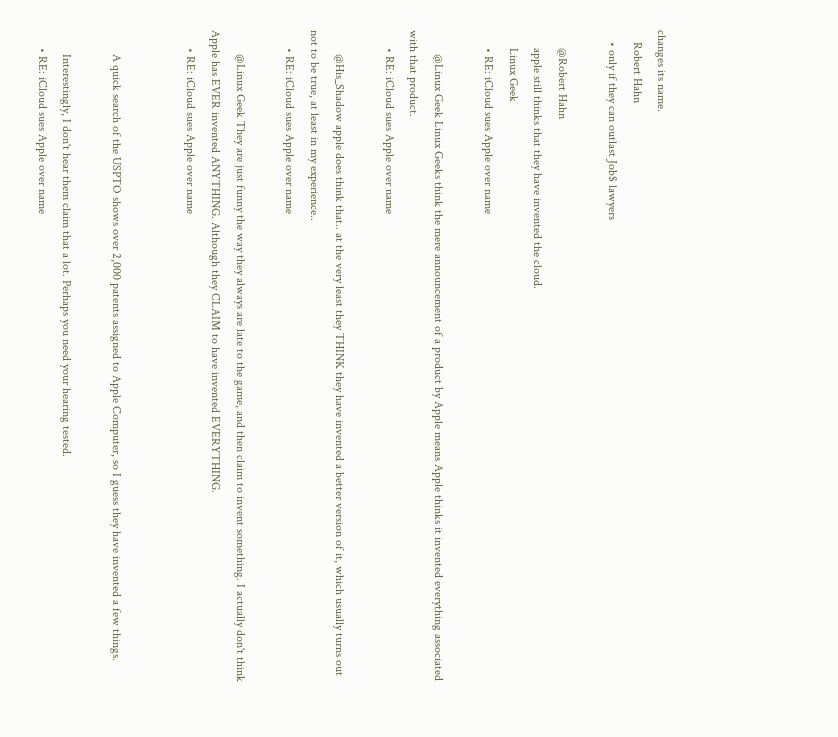changes its name.
    Robert Hahn
    • only if they can outlast Job$ lawyers

      @Robert Hahn
      apple still thinks that they have invented the cloud.
      Linux Geek
      • RE: iCloud sues Apple over name

        @Linux Geek Linux Geeks think the mere announcement of a product by Apple means Apple thinks it invented everything associated with that product.
      • RE: iCloud sues Apple over name

        @His_Shadow apple does think that.. at the very least they THINK they have invented a better version of it, which usually turns out not to be true, at least in my experience..
      • RE: iCloud sues Apple over name

        @Linux Geek They are just funny the way they always are late to the game, and then claim to invent something. I actually don't think Apple has EVER invented ANYTHING. Although they CLAIM to have invented EVERYTHING.
      • RE: iCloud sues Apple over name


        A quick search of the USPTO shows over 2,000 patents assigned to Apple Computer, so I guess they have invented a few things.

        Interestingly, I don't hear them claim that a lot. Perhaps you need your hearing tested.
      • RE: iCloud sues Apple over name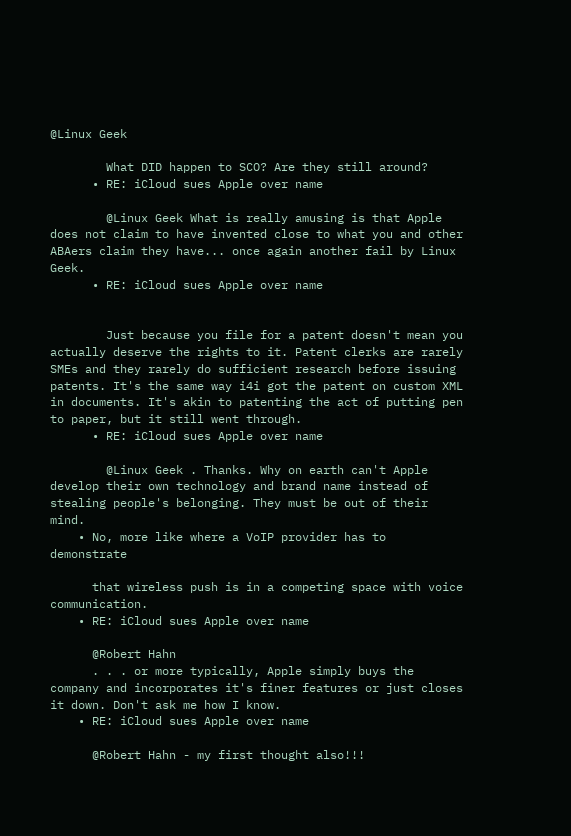@Linux Geek

        What DID happen to SCO? Are they still around?
      • RE: iCloud sues Apple over name

        @Linux Geek What is really amusing is that Apple does not claim to have invented close to what you and other ABAers claim they have... once again another fail by Linux Geek.
      • RE: iCloud sues Apple over name


        Just because you file for a patent doesn't mean you actually deserve the rights to it. Patent clerks are rarely SMEs and they rarely do sufficient research before issuing patents. It's the same way i4i got the patent on custom XML in documents. It's akin to patenting the act of putting pen to paper, but it still went through.
      • RE: iCloud sues Apple over name

        @Linux Geek . Thanks. Why on earth can't Apple develop their own technology and brand name instead of stealing people's belonging. They must be out of their mind.
    • No, more like where a VoIP provider has to demonstrate

      that wireless push is in a competing space with voice communication.
    • RE: iCloud sues Apple over name

      @Robert Hahn
      . . . or more typically, Apple simply buys the company and incorporates it's finer features or just closes it down. Don't ask me how I know.
    • RE: iCloud sues Apple over name

      @Robert Hahn - my first thought also!!!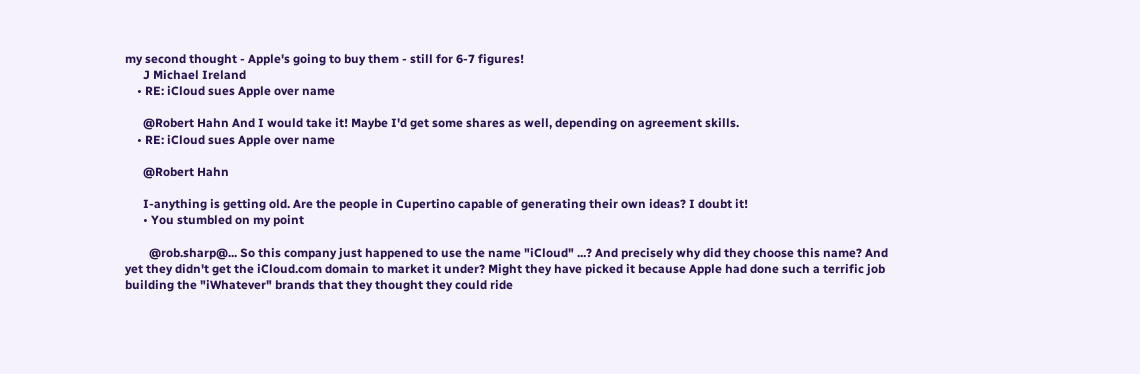my second thought - Apple's going to buy them - still for 6-7 figures!
      J Michael Ireland
    • RE: iCloud sues Apple over name

      @Robert Hahn And I would take it! Maybe I'd get some shares as well, depending on agreement skills.
    • RE: iCloud sues Apple over name

      @Robert Hahn

      I-anything is getting old. Are the people in Cupertino capable of generating their own ideas? I doubt it!
      • You stumbled on my point

        @rob.sharp@... So this company just happened to use the name "iCloud" ...? And precisely why did they choose this name? And yet they didn't get the iCloud.com domain to market it under? Might they have picked it because Apple had done such a terrific job building the "iWhatever" brands that they thought they could ride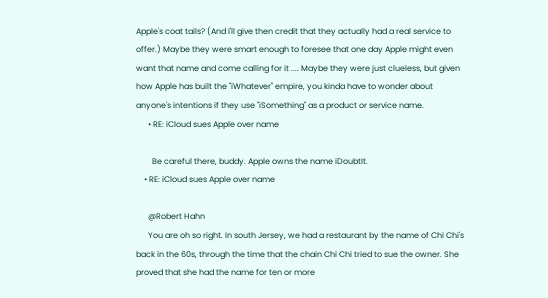Apple's coat tails? (And I'll give then credit that they actually had a real service to offer.) Maybe they were smart enough to foresee that one day Apple might even want that name and come calling for it .... Maybe they were just clueless, but given how Apple has built the "iWhatever" empire, you kinda have to wonder about anyone's intentions if they use "iSomething" as a product or service name.
      • RE: iCloud sues Apple over name

        Be careful there, buddy. Apple owns the name iDoubtIt.
    • RE: iCloud sues Apple over name

      @Robert Hahn
      You are oh so right. In south Jersey, we had a restaurant by the name of Chi Chi's back in the 60s, through the time that the chain Chi Chi tried to sue the owner. She proved that she had the name for ten or more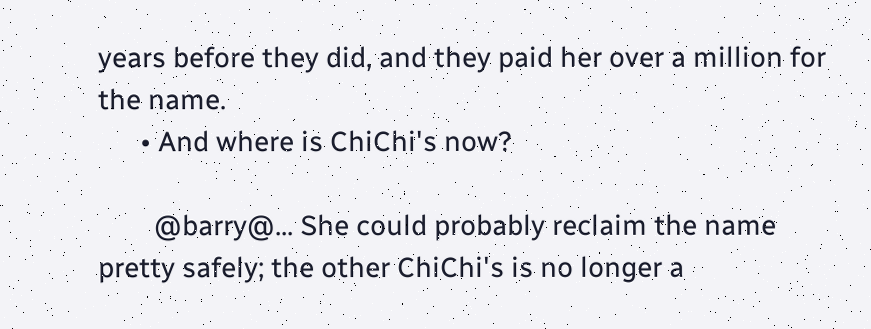years before they did, and they paid her over a million for the name.
      • And where is ChiChi's now?

        @barry@... She could probably reclaim the name pretty safely; the other ChiChi's is no longer a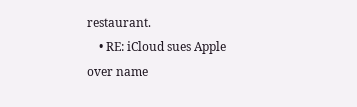restaurant.
    • RE: iCloud sues Apple over name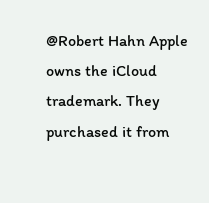@Robert Hahn Apple owns the iCloud trademark. They purchased it from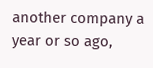another company a year or so ago,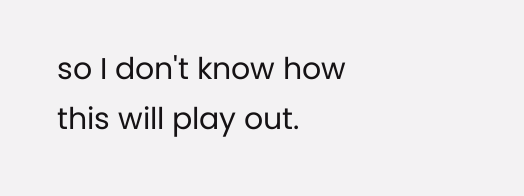so I don't know how this will play out.